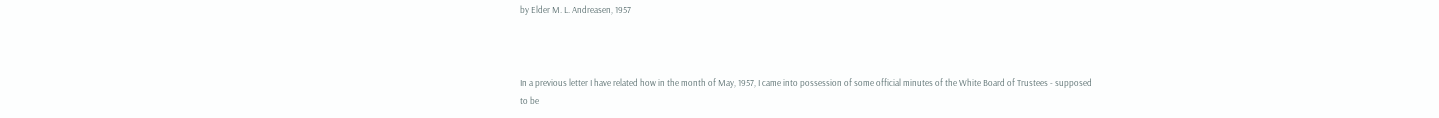by Elder M. L. Andreasen, 1957



In a previous letter I have related how in the month of May, 1957, I came into possession of some official minutes of the White Board of Trustees - supposed to be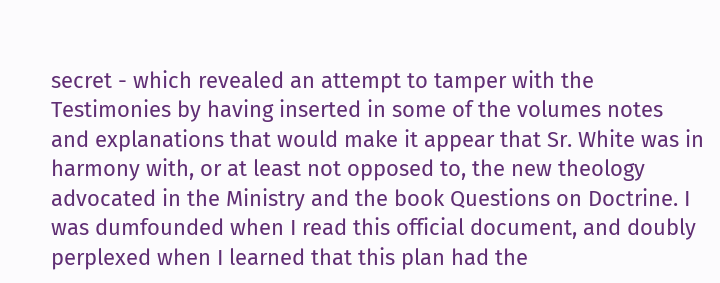secret - which revealed an attempt to tamper with the Testimonies by having inserted in some of the volumes notes and explanations that would make it appear that Sr. White was in harmony with, or at least not opposed to, the new theology advocated in the Ministry and the book Questions on Doctrine. I was dumfounded when I read this official document, and doubly perplexed when I learned that this plan had the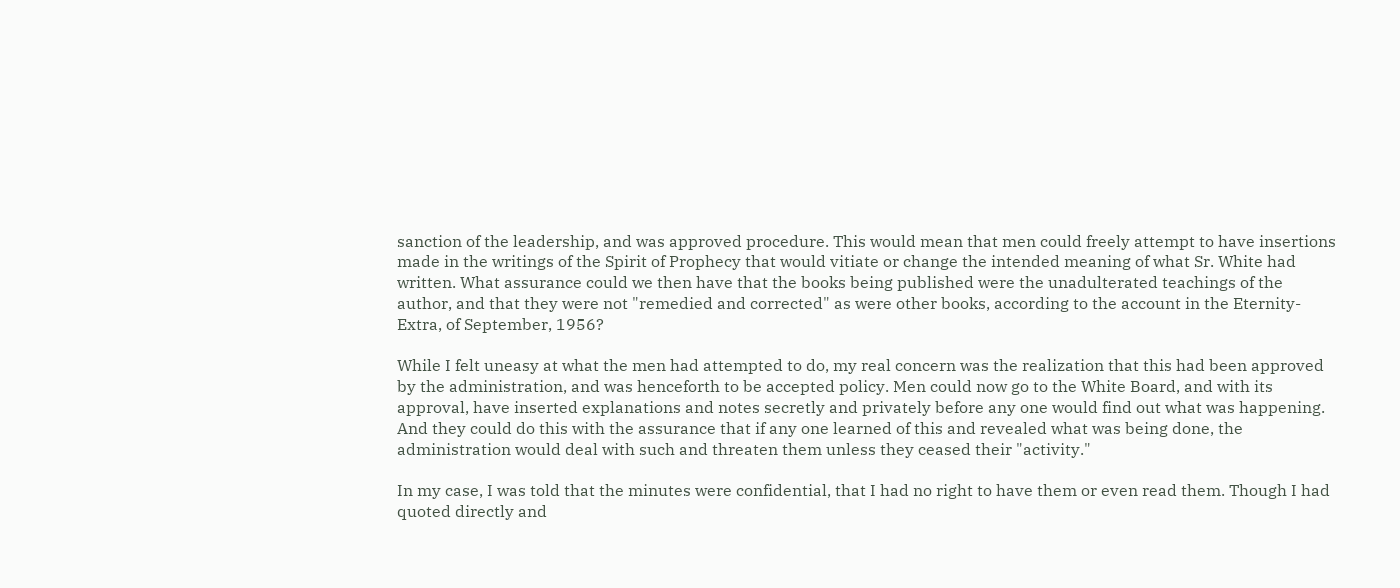sanction of the leadership, and was approved procedure. This would mean that men could freely attempt to have insertions made in the writings of the Spirit of Prophecy that would vitiate or change the intended meaning of what Sr. White had written. What assurance could we then have that the books being published were the unadulterated teachings of the author, and that they were not "remedied and corrected" as were other books, according to the account in the Eternity-Extra, of September, 1956?

While I felt uneasy at what the men had attempted to do, my real concern was the realization that this had been approved by the administration, and was henceforth to be accepted policy. Men could now go to the White Board, and with its approval, have inserted explanations and notes secretly and privately before any one would find out what was happening. And they could do this with the assurance that if any one learned of this and revealed what was being done, the administration would deal with such and threaten them unless they ceased their "activity."

In my case, I was told that the minutes were confidential, that I had no right to have them or even read them. Though I had quoted directly and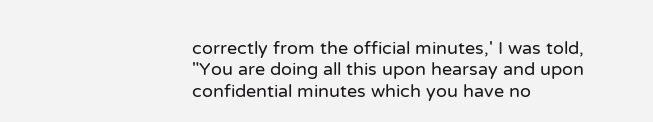correctly from the official minutes,' I was told, "You are doing all this upon hearsay and upon confidential minutes which you have no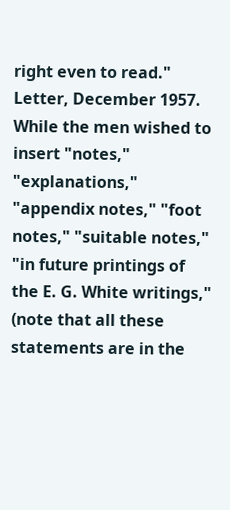right even to read." Letter, December 1957. While the men wished to insert "notes," "explanations," "appendix notes," "foot notes," "suitable notes," "in future printings of the E. G. White writings," (note that all these statements are in the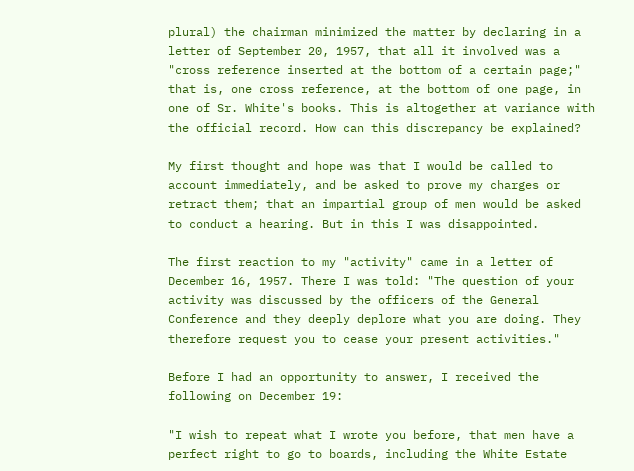plural) the chairman minimized the matter by declaring in a letter of September 20, 1957, that all it involved was a "cross reference inserted at the bottom of a certain page;" that is, one cross reference, at the bottom of one page, in one of Sr. White's books. This is altogether at variance with the official record. How can this discrepancy be explained?

My first thought and hope was that I would be called to account immediately, and be asked to prove my charges or retract them; that an impartial group of men would be asked to conduct a hearing. But in this I was disappointed.

The first reaction to my "activity" came in a letter of December 16, 1957. There I was told: "The question of your activity was discussed by the officers of the General Conference and they deeply deplore what you are doing. They therefore request you to cease your present activities."

Before I had an opportunity to answer, I received the following on December 19:

"I wish to repeat what I wrote you before, that men have a perfect right to go to boards, including the White Estate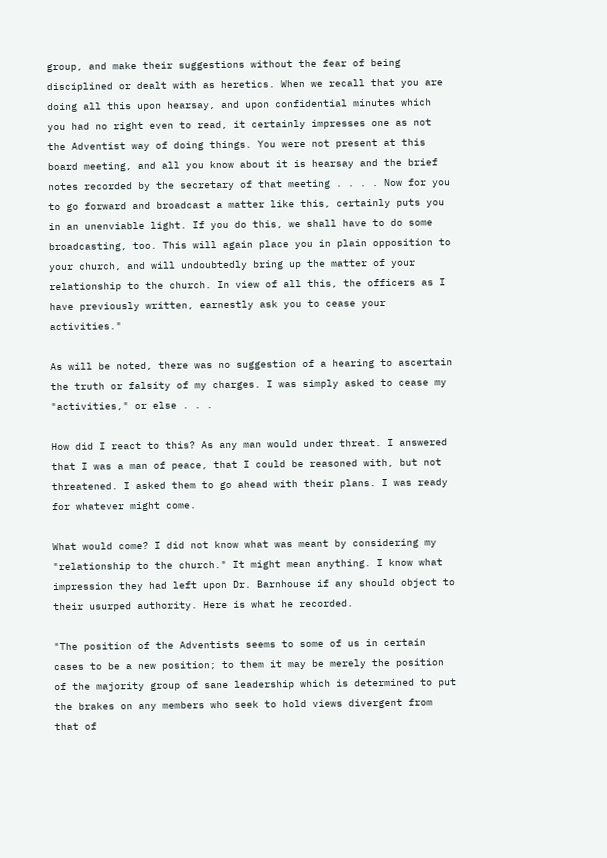group, and make their suggestions without the fear of being disciplined or dealt with as heretics. When we recall that you are doing all this upon hearsay, and upon confidential minutes which you had no right even to read, it certainly impresses one as not the Adventist way of doing things. You were not present at this board meeting, and all you know about it is hearsay and the brief notes recorded by the secretary of that meeting . . . . Now for you to go forward and broadcast a matter like this, certainly puts you in an unenviable light. If you do this, we shall have to do some broadcasting, too. This will again place you in plain opposition to your church, and will undoubtedly bring up the matter of your relationship to the church. In view of all this, the officers as I have previously written, earnestly ask you to cease your activities."

As will be noted, there was no suggestion of a hearing to ascertain the truth or falsity of my charges. I was simply asked to cease my "activities," or else . . .

How did I react to this? As any man would under threat. I answered that I was a man of peace, that I could be reasoned with, but not threatened. I asked them to go ahead with their plans. I was ready for whatever might come.

What would come? I did not know what was meant by considering my "relationship to the church." It might mean anything. I know what impression they had left upon Dr. Barnhouse if any should object to their usurped authority. Here is what he recorded.

"The position of the Adventists seems to some of us in certain cases to be a new position; to them it may be merely the position of the majority group of sane leadership which is determined to put the brakes on any members who seek to hold views divergent from that of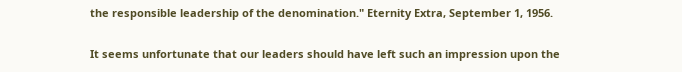the responsible leadership of the denomination." Eternity Extra, September 1, 1956.

It seems unfortunate that our leaders should have left such an impression upon the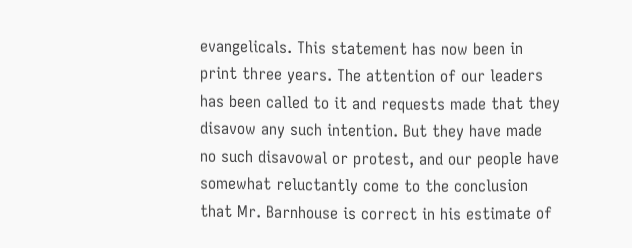evangelicals. This statement has now been in print three years. The attention of our leaders has been called to it and requests made that they disavow any such intention. But they have made no such disavowal or protest, and our people have somewhat reluctantly come to the conclusion that Mr. Barnhouse is correct in his estimate of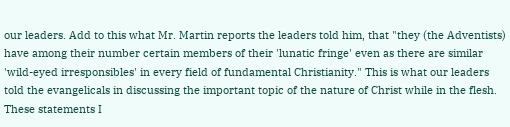our leaders. Add to this what Mr. Martin reports the leaders told him, that "they (the Adventists) have among their number certain members of their 'lunatic fringe' even as there are similar 'wild-eyed irresponsibles' in every field of fundamental Christianity." This is what our leaders told the evangelicals in discussing the important topic of the nature of Christ while in the flesh. These statements I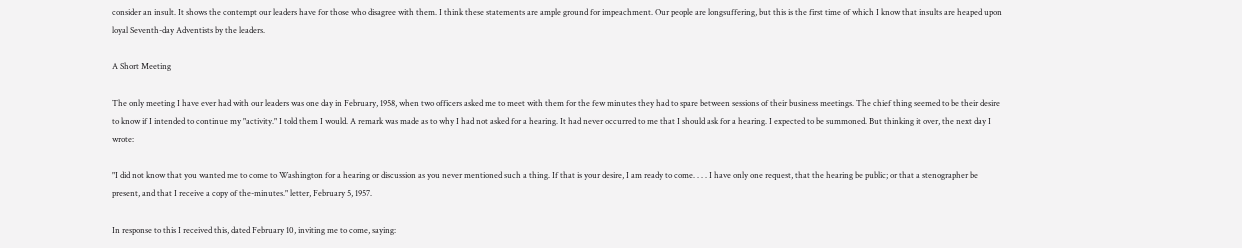consider an insult. It shows the contempt our leaders have for those who disagree with them. I think these statements are ample ground for impeachment. Our people are longsuffering, but this is the first time of which I know that insults are heaped upon loyal Seventh-day Adventists by the leaders.

A Short Meeting

The only meeting I have ever had with our leaders was one day in February, 1958, when two officers asked me to meet with them for the few minutes they had to spare between sessions of their business meetings. The chief thing seemed to be their desire to know if I intended to continue my "activity." I told them I would. A remark was made as to why I had not asked for a hearing. It had never occurred to me that I should ask for a hearing. I expected to be summoned. But thinking it over, the next day I wrote:

"I did not know that you wanted me to come to Washington for a hearing or discussion as you never mentioned such a thing. If that is your desire, I am ready to come. . . . I have only one request, that the hearing be public; or that a stenographer be present, and that I receive a copy of the-minutes." letter, February 5, 1957.

In response to this I received this, dated February 10, inviting me to come, saying: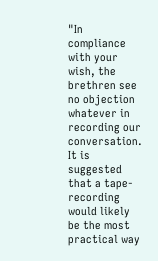"In compliance with your wish, the brethren see no objection whatever in recording our conversation. It is suggested that a tape-recording would likely be the most practical way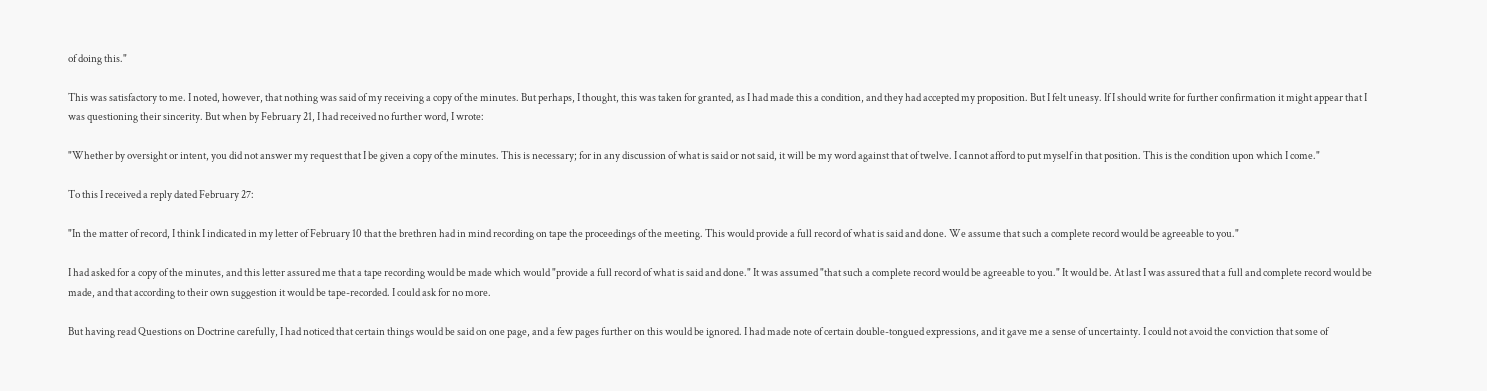of doing this."

This was satisfactory to me. I noted, however, that nothing was said of my receiving a copy of the minutes. But perhaps, I thought, this was taken for granted, as I had made this a condition, and they had accepted my proposition. But I felt uneasy. If I should write for further confirmation it might appear that I was questioning their sincerity. But when by February 21, I had received no further word, I wrote:

"Whether by oversight or intent, you did not answer my request that I be given a copy of the minutes. This is necessary; for in any discussion of what is said or not said, it will be my word against that of twelve. I cannot afford to put myself in that position. This is the condition upon which I come."

To this I received a reply dated February 27:

"In the matter of record, I think I indicated in my letter of February 10 that the brethren had in mind recording on tape the proceedings of the meeting. This would provide a full record of what is said and done. We assume that such a complete record would be agreeable to you."

I had asked for a copy of the minutes, and this letter assured me that a tape recording would be made which would "provide a full record of what is said and done." It was assumed "that such a complete record would be agreeable to you." It would be. At last I was assured that a full and complete record would be made, and that according to their own suggestion it would be tape-recorded. I could ask for no more.

But having read Questions on Doctrine carefully, I had noticed that certain things would be said on one page, and a few pages further on this would be ignored. I had made note of certain double-tongued expressions, and it gave me a sense of uncertainty. I could not avoid the conviction that some of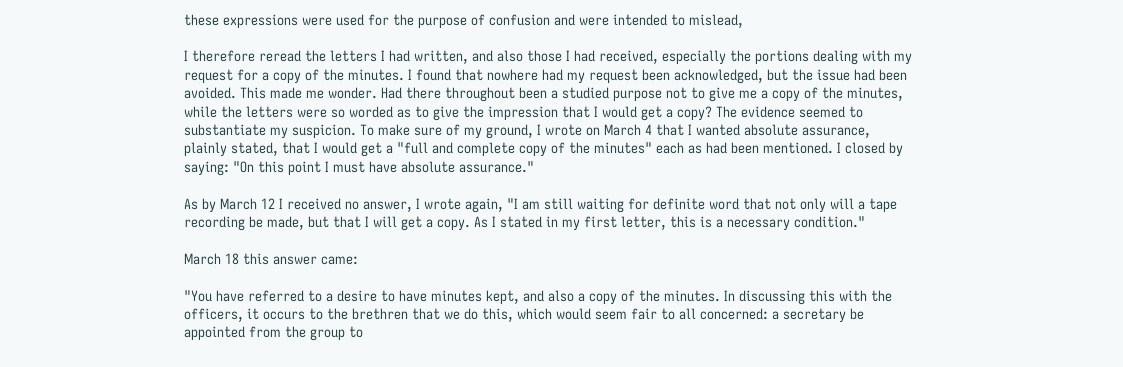these expressions were used for the purpose of confusion and were intended to mislead,

I therefore reread the letters I had written, and also those I had received, especially the portions dealing with my request for a copy of the minutes. I found that nowhere had my request been acknowledged, but the issue had been avoided. This made me wonder. Had there throughout been a studied purpose not to give me a copy of the minutes, while the letters were so worded as to give the impression that I would get a copy? The evidence seemed to substantiate my suspicion. To make sure of my ground, I wrote on March 4 that I wanted absolute assurance, plainly stated, that I would get a "full and complete copy of the minutes" each as had been mentioned. I closed by saying: "On this point I must have absolute assurance."

As by March 12 I received no answer, I wrote again, "I am still waiting for definite word that not only will a tape recording be made, but that I will get a copy. As I stated in my first letter, this is a necessary condition."

March 18 this answer came:

"You have referred to a desire to have minutes kept, and also a copy of the minutes. In discussing this with the officers, it occurs to the brethren that we do this, which would seem fair to all concerned: a secretary be appointed from the group to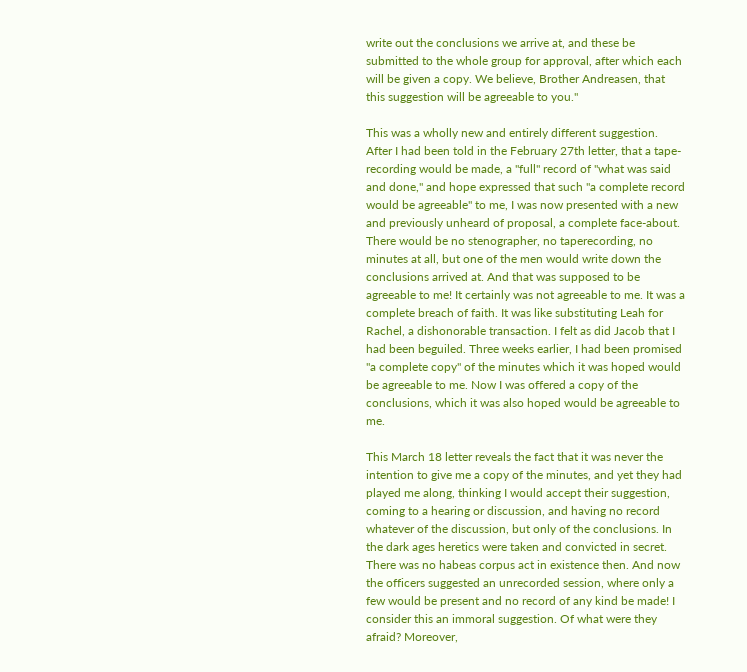write out the conclusions we arrive at, and these be submitted to the whole group for approval, after which each will be given a copy. We believe, Brother Andreasen, that this suggestion will be agreeable to you."

This was a wholly new and entirely different suggestion. After I had been told in the February 27th letter, that a tape-recording would be made, a "full" record of "what was said and done," and hope expressed that such "a complete record would be agreeable" to me, I was now presented with a new and previously unheard of proposal, a complete face-about. There would be no stenographer, no taperecording, no minutes at all, but one of the men would write down the conclusions arrived at. And that was supposed to be agreeable to me! It certainly was not agreeable to me. It was a complete breach of faith. It was like substituting Leah for Rachel, a dishonorable transaction. I felt as did Jacob that I had been beguiled. Three weeks earlier, I had been promised "a complete copy" of the minutes which it was hoped would be agreeable to me. Now I was offered a copy of the conclusions, which it was also hoped would be agreeable to me.

This March 18 letter reveals the fact that it was never the intention to give me a copy of the minutes, and yet they had played me along, thinking I would accept their suggestion, coming to a hearing or discussion, and having no record whatever of the discussion, but only of the conclusions. In the dark ages heretics were taken and convicted in secret. There was no habeas corpus act in existence then. And now the officers suggested an unrecorded session, where only a few would be present and no record of any kind be made! I consider this an immoral suggestion. Of what were they afraid? Moreover,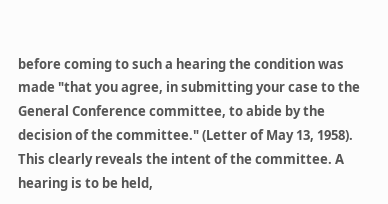before coming to such a hearing the condition was made "that you agree, in submitting your case to the General Conference committee, to abide by the decision of the committee." (Letter of May 13, 1958). This clearly reveals the intent of the committee. A hearing is to be held,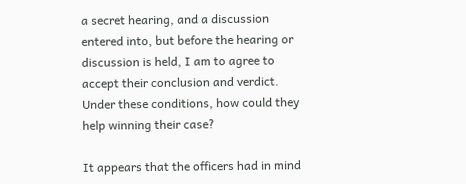a secret hearing, and a discussion entered into, but before the hearing or discussion is held, I am to agree to accept their conclusion and verdict. Under these conditions, how could they help winning their case?

It appears that the officers had in mind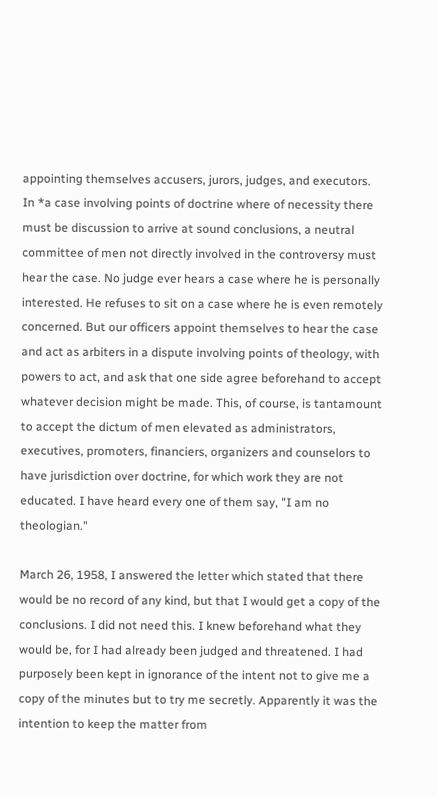appointing themselves accusers, jurors, judges, and executors. In *a case involving points of doctrine where of necessity there must be discussion to arrive at sound conclusions, a neutral committee of men not directly involved in the controversy must hear the case. No judge ever hears a case where he is personally interested. He refuses to sit on a case where he is even remotely concerned. But our officers appoint themselves to hear the case and act as arbiters in a dispute involving points of theology, with powers to act, and ask that one side agree beforehand to accept whatever decision might be made. This, of course, is tantamount to accept the dictum of men elevated as administrators, executives, promoters, financiers, organizers and counselors to have jurisdiction over doctrine, for which work they are not educated. I have heard every one of them say, "I am no theologian."

March 26, 1958, I answered the letter which stated that there would be no record of any kind, but that I would get a copy of the conclusions. I did not need this. I knew beforehand what they would be, for I had already been judged and threatened. I had purposely been kept in ignorance of the intent not to give me a copy of the minutes but to try me secretly. Apparently it was the intention to keep the matter from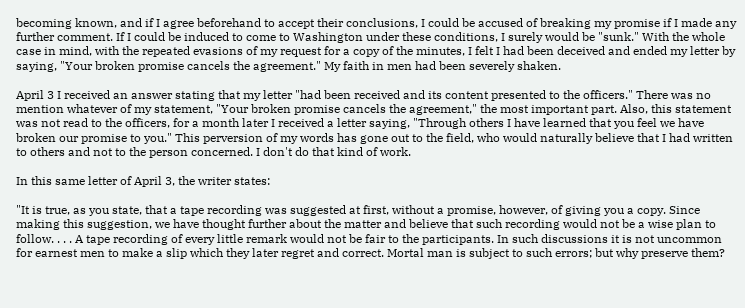becoming known, and if I agree beforehand to accept their conclusions, I could be accused of breaking my promise if I made any further comment. If I could be induced to come to Washington under these conditions, I surely would be "sunk." With the whole case in mind, with the repeated evasions of my request for a copy of the minutes, I felt I had been deceived and ended my letter by saying, "Your broken promise cancels the agreement." My faith in men had been severely shaken.

April 3 I received an answer stating that my letter "had been received and its content presented to the officers." There was no mention whatever of my statement, "Your broken promise cancels the agreement," the most important part. Also, this statement was not read to the officers, for a month later I received a letter saying, "Through others I have learned that you feel we have broken our promise to you." This perversion of my words has gone out to the field, who would naturally believe that I had written to others and not to the person concerned. I don't do that kind of work.

In this same letter of April 3, the writer states:

"It is true, as you state, that a tape recording was suggested at first, without a promise, however, of giving you a copy. Since making this suggestion, we have thought further about the matter and believe that such recording would not be a wise plan to follow. . . . A tape recording of every little remark would not be fair to the participants. In such discussions it is not uncommon for earnest men to make a slip which they later regret and correct. Mortal man is subject to such errors; but why preserve them?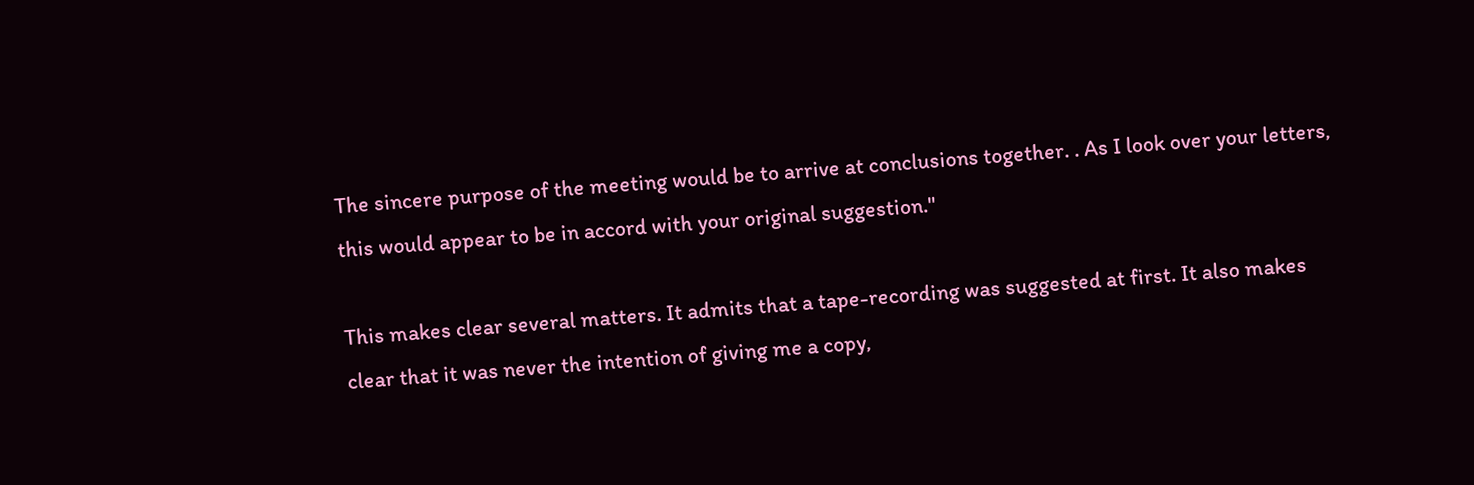The sincere purpose of the meeting would be to arrive at conclusions together. . As I look over your letters, this would appear to be in accord with your original suggestion."

This makes clear several matters. It admits that a tape-recording was suggested at first. It also makes clear that it was never the intention of giving me a copy,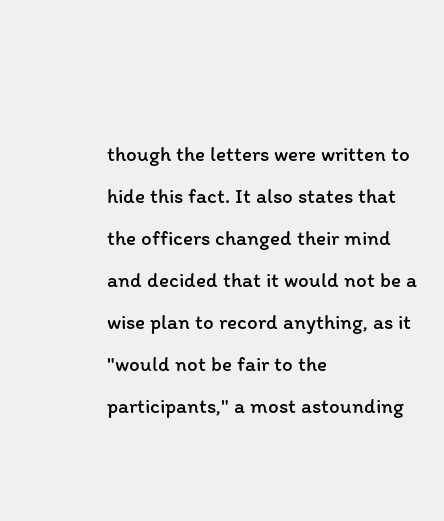though the letters were written to hide this fact. It also states that the officers changed their mind and decided that it would not be a wise plan to record anything, as it "would not be fair to the participants," a most astounding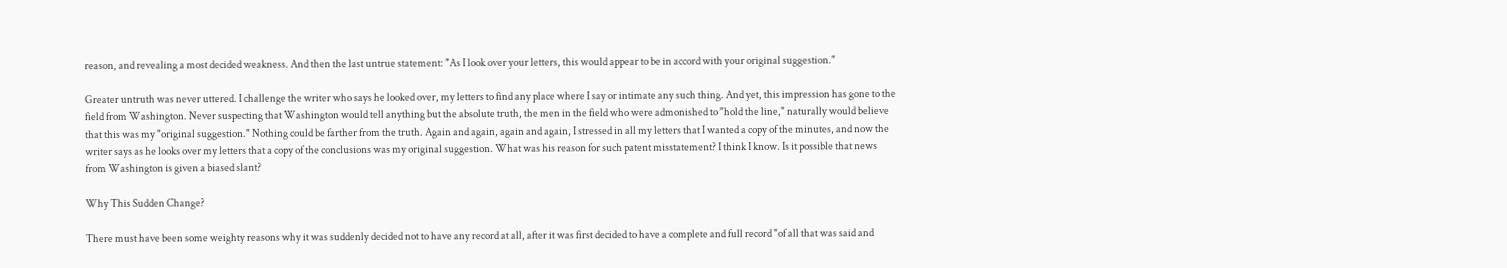reason, and revealing a most decided weakness. And then the last untrue statement: "As I look over your letters, this would appear to be in accord with your original suggestion."

Greater untruth was never uttered. I challenge the writer who says he looked over, my letters to find any place where I say or intimate any such thing. And yet, this impression has gone to the field from Washington. Never suspecting that Washington would tell anything but the absolute truth, the men in the field who were admonished to "hold the line," naturally would believe that this was my "original suggestion." Nothing could be farther from the truth. Again and again, again and again, I stressed in all my letters that I wanted a copy of the minutes, and now the writer says as he looks over my letters that a copy of the conclusions was my original suggestion. What was his reason for such patent misstatement? I think I know. Is it possible that news from Washington is given a biased slant?

Why This Sudden Change?

There must have been some weighty reasons why it was suddenly decided not to have any record at all, after it was first decided to have a complete and full record "of all that was said and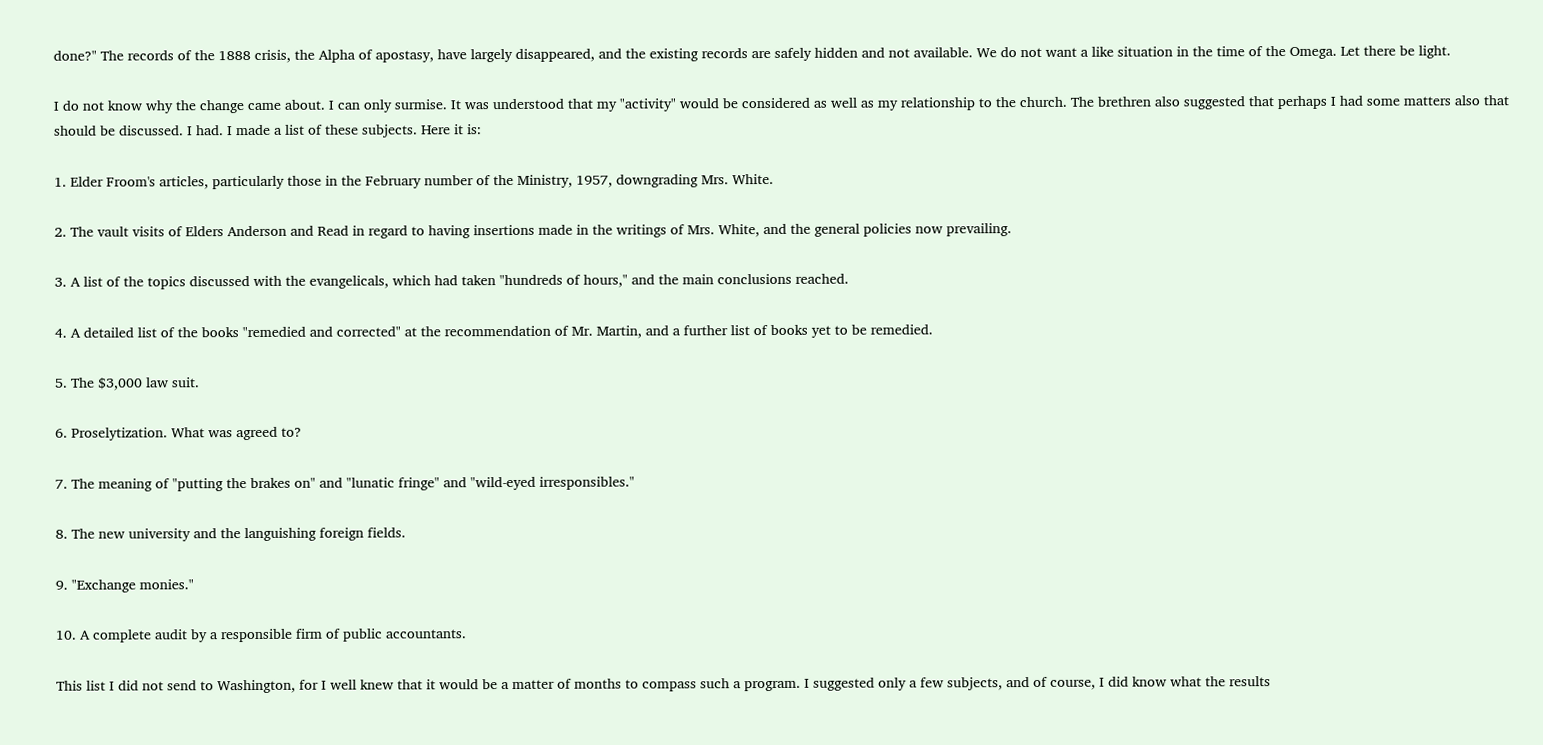done?" The records of the 1888 crisis, the Alpha of apostasy, have largely disappeared, and the existing records are safely hidden and not available. We do not want a like situation in the time of the Omega. Let there be light.

I do not know why the change came about. I can only surmise. It was understood that my "activity" would be considered as well as my relationship to the church. The brethren also suggested that perhaps I had some matters also that should be discussed. I had. I made a list of these subjects. Here it is:

1. Elder Froom's articles, particularly those in the February number of the Ministry, 1957, downgrading Mrs. White.

2. The vault visits of Elders Anderson and Read in regard to having insertions made in the writings of Mrs. White, and the general policies now prevailing.

3. A list of the topics discussed with the evangelicals, which had taken "hundreds of hours," and the main conclusions reached.

4. A detailed list of the books "remedied and corrected" at the recommendation of Mr. Martin, and a further list of books yet to be remedied.

5. The $3,000 law suit.

6. Proselytization. What was agreed to?

7. The meaning of "putting the brakes on" and "lunatic fringe" and "wild-eyed irresponsibles."

8. The new university and the languishing foreign fields.

9. "Exchange monies."

10. A complete audit by a responsible firm of public accountants.

This list I did not send to Washington, for I well knew that it would be a matter of months to compass such a program. I suggested only a few subjects, and of course, I did know what the results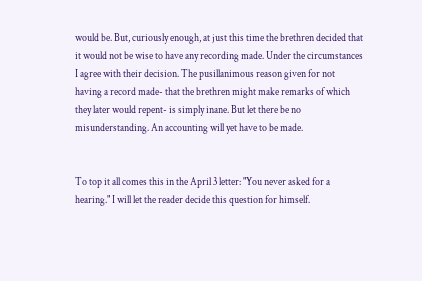would be. But, curiously enough, at just this time the brethren decided that it would not be wise to have any recording made. Under the circumstances I agree with their decision. The pusillanimous reason given for not having a record made- that the brethren might make remarks of which they later would repent- is simply inane. But let there be no misunderstanding. An accounting will yet have to be made.


To top it all comes this in the April 3 letter: "You never asked for a hearing." I will let the reader decide this question for himself.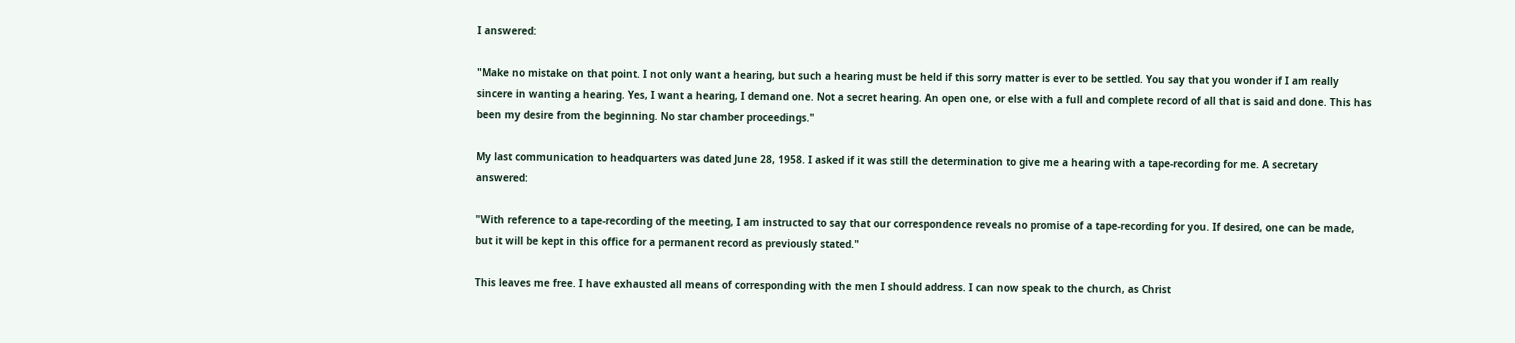I answered:

"Make no mistake on that point. I not only want a hearing, but such a hearing must be held if this sorry matter is ever to be settled. You say that you wonder if I am really sincere in wanting a hearing. Yes, I want a hearing, I demand one. Not a secret hearing. An open one, or else with a full and complete record of all that is said and done. This has been my desire from the beginning. No star chamber proceedings."

My last communication to headquarters was dated June 28, 1958. I asked if it was still the determination to give me a hearing with a tape-recording for me. A secretary answered:

"With reference to a tape-recording of the meeting, I am instructed to say that our correspondence reveals no promise of a tape-recording for you. If desired, one can be made, but it will be kept in this office for a permanent record as previously stated."

This leaves me free. I have exhausted all means of corresponding with the men I should address. I can now speak to the church, as Christ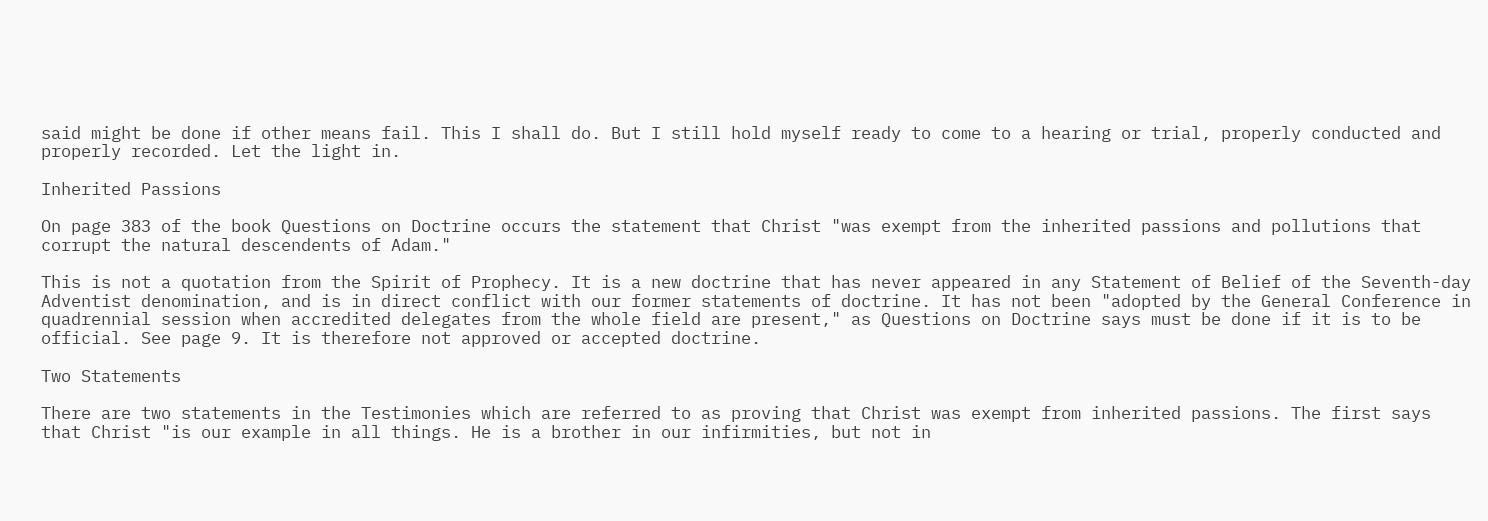said might be done if other means fail. This I shall do. But I still hold myself ready to come to a hearing or trial, properly conducted and properly recorded. Let the light in.

Inherited Passions

On page 383 of the book Questions on Doctrine occurs the statement that Christ "was exempt from the inherited passions and pollutions that corrupt the natural descendents of Adam."

This is not a quotation from the Spirit of Prophecy. It is a new doctrine that has never appeared in any Statement of Belief of the Seventh-day Adventist denomination, and is in direct conflict with our former statements of doctrine. It has not been "adopted by the General Conference in quadrennial session when accredited delegates from the whole field are present," as Questions on Doctrine says must be done if it is to be official. See page 9. It is therefore not approved or accepted doctrine.

Two Statements

There are two statements in the Testimonies which are referred to as proving that Christ was exempt from inherited passions. The first says that Christ "is our example in all things. He is a brother in our infirmities, but not in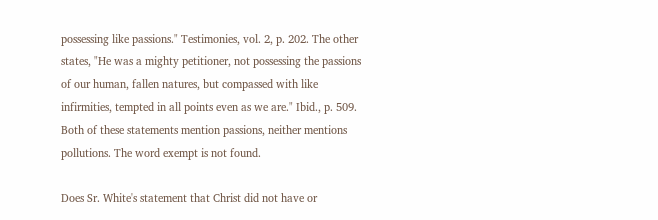possessing like passions." Testimonies, vol. 2, p. 202. The other states, "He was a mighty petitioner, not possessing the passions of our human, fallen natures, but compassed with like infirmities, tempted in all points even as we are." Ibid., p. 509. Both of these statements mention passions, neither mentions pollutions. The word exempt is not found.

Does Sr. White's statement that Christ did not have or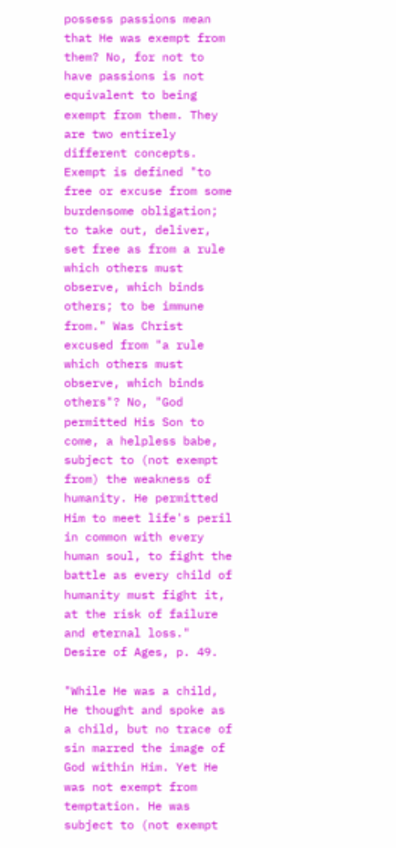possess passions mean that He was exempt from them? No, for not to have passions is not equivalent to being exempt from them. They are two entirely different concepts. Exempt is defined "to free or excuse from some burdensome obligation; to take out, deliver, set free as from a rule which others must observe, which binds others; to be immune from." Was Christ excused from "a rule which others must observe, which binds others"? No, "God permitted His Son to come, a helpless babe, subject to (not exempt from) the weakness of humanity. He permitted Him to meet life's peril in common with every human soul, to fight the battle as every child of humanity must fight it, at the risk of failure and eternal loss." Desire of Ages, p. 49.

"While He was a child, He thought and spoke as a child, but no trace of sin marred the image of God within Him. Yet He was not exempt from temptation. He was subject to (not exempt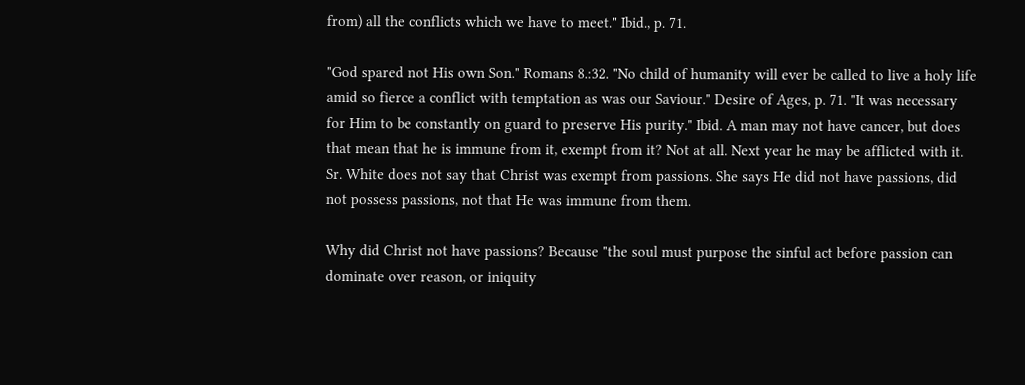from) all the conflicts which we have to meet." Ibid., p. 71.

"God spared not His own Son." Romans 8.:32. "No child of humanity will ever be called to live a holy life amid so fierce a conflict with temptation as was our Saviour." Desire of Ages, p. 71. "It was necessary for Him to be constantly on guard to preserve His purity." Ibid. A man may not have cancer, but does that mean that he is immune from it, exempt from it? Not at all. Next year he may be afflicted with it. Sr. White does not say that Christ was exempt from passions. She says He did not have passions, did not possess passions, not that He was immune from them.

Why did Christ not have passions? Because "the soul must purpose the sinful act before passion can dominate over reason, or iniquity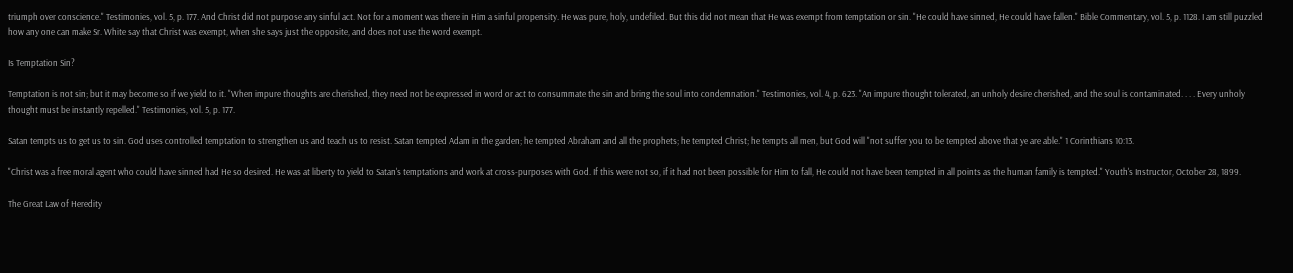triumph over conscience." Testimonies, vol. 5, p. 177. And Christ did not purpose any sinful act. Not for a moment was there in Him a sinful propensity. He was pure, holy, undefiled. But this did not mean that He was exempt from temptation or sin. "He could have sinned, He could have fallen." Bible Commentary, vol. 5, p. 1128. I am still puzzled how any one can make Sr. White say that Christ was exempt, when she says just the opposite, and does not use the word exempt.

Is Temptation Sin?

Temptation is not sin; but it may become so if we yield to it. "When impure thoughts are cherished, they need not be expressed in word or act to consummate the sin and bring the soul into condemnation." Testimonies, vol. 4, p. 623. "An impure thought tolerated, an unholy desire cherished, and the soul is contaminated. . . . Every unholy thought must be instantly repelled." Testimonies, vol. 5, p. 177.

Satan tempts us to get us to sin. God uses controlled temptation to strengthen us and teach us to resist. Satan tempted Adam in the garden; he tempted Abraham and all the prophets; he tempted Christ; he tempts all men, but God will "not suffer you to be tempted above that ye are able." 1 Corinthians 10:13.

"Christ was a free moral agent who could have sinned had He so desired. He was at liberty to yield to Satan's temptations and work at cross-purposes with God. If this were not so, if it had not been possible for Him to fall, He could not have been tempted in all points as the human family is tempted." Youth's Instructor, October 28, 1899.

The Great Law of Heredity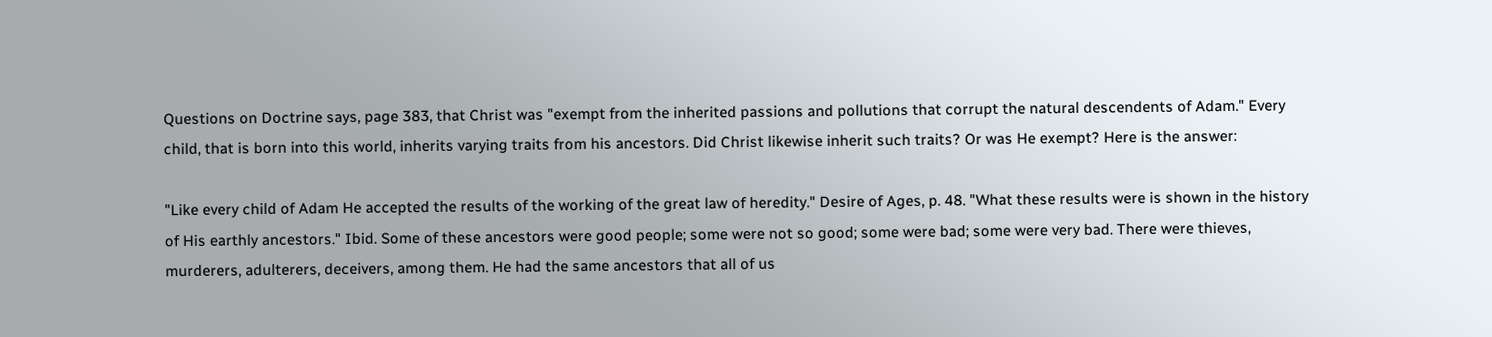Questions on Doctrine says, page 383, that Christ was "exempt from the inherited passions and pollutions that corrupt the natural descendents of Adam." Every child, that is born into this world, inherits varying traits from his ancestors. Did Christ likewise inherit such traits? Or was He exempt? Here is the answer:

"Like every child of Adam He accepted the results of the working of the great law of heredity." Desire of Ages, p. 48. "What these results were is shown in the history of His earthly ancestors." Ibid. Some of these ancestors were good people; some were not so good; some were bad; some were very bad. There were thieves, murderers, adulterers, deceivers, among them. He had the same ancestors that all of us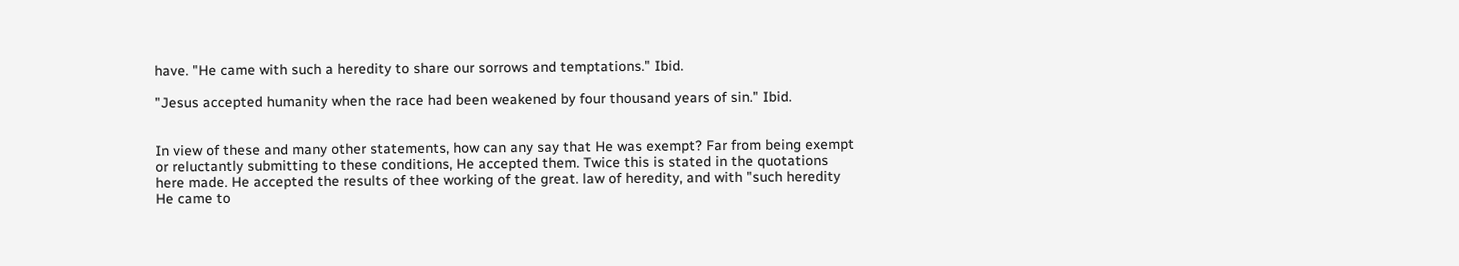have. "He came with such a heredity to share our sorrows and temptations." Ibid.

"Jesus accepted humanity when the race had been weakened by four thousand years of sin." Ibid.


In view of these and many other statements, how can any say that He was exempt? Far from being exempt or reluctantly submitting to these conditions, He accepted them. Twice this is stated in the quotations here made. He accepted the results of thee working of the great. law of heredity, and with "such heredity He came to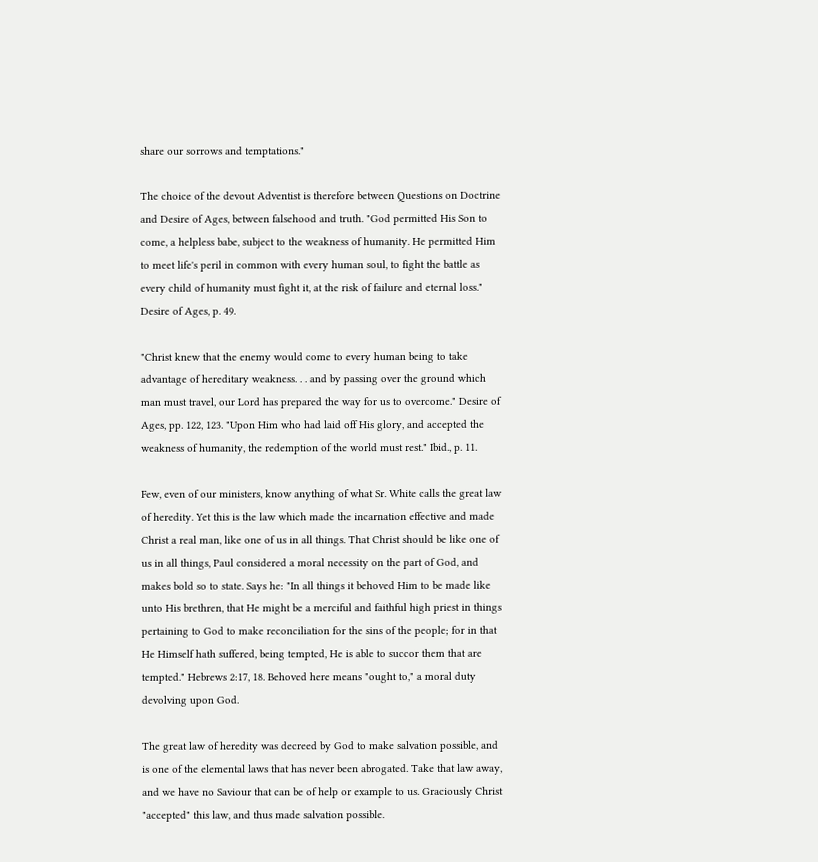share our sorrows and temptations."

The choice of the devout Adventist is therefore between Questions on Doctrine and Desire of Ages, between falsehood and truth. "God permitted His Son to come, a helpless babe, subject to the weakness of humanity. He permitted Him to meet life's peril in common with every human soul, to fight the battle as every child of humanity must fight it, at the risk of failure and eternal loss." Desire of Ages, p. 49.

"Christ knew that the enemy would come to every human being to take advantage of hereditary weakness. . . and by passing over the ground which man must travel, our Lord has prepared the way for us to overcome." Desire of Ages, pp. 122, 123. "Upon Him who had laid off His glory, and accepted the weakness of humanity, the redemption of the world must rest." Ibid., p. 11.

Few, even of our ministers, know anything of what Sr. White calls the great law of heredity. Yet this is the law which made the incarnation effective and made Christ a real man, like one of us in all things. That Christ should be like one of us in all things, Paul considered a moral necessity on the part of God, and makes bold so to state. Says he: "In all things it behoved Him to be made like unto His brethren, that He might be a merciful and faithful high priest in things pertaining to God to make reconciliation for the sins of the people; for in that He Himself hath suffered, being tempted, He is able to succor them that are tempted." Hebrews 2:17, 18. Behoved here means "ought to," a moral duty devolving upon God.

The great law of heredity was decreed by God to make salvation possible, and is one of the elemental laws that has never been abrogated. Take that law away, and we have no Saviour that can be of help or example to us. Graciously Christ "accepted" this law, and thus made salvation possible.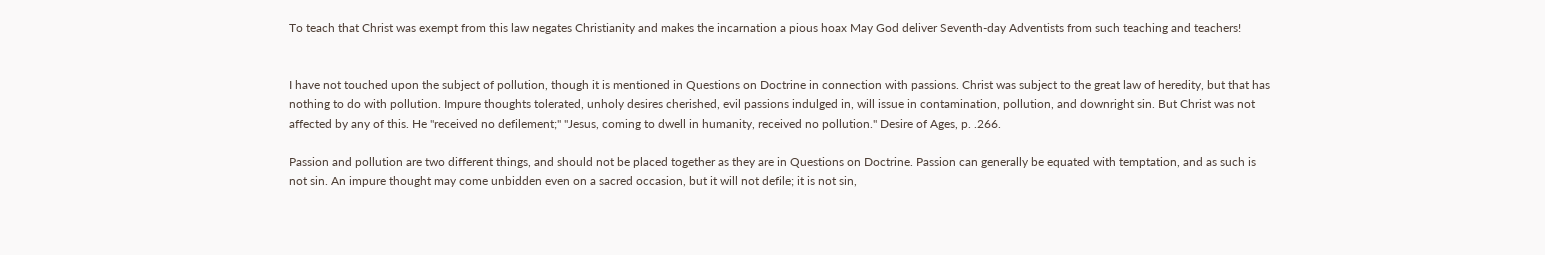To teach that Christ was exempt from this law negates Christianity and makes the incarnation a pious hoax May God deliver Seventh-day Adventists from such teaching and teachers!


I have not touched upon the subject of pollution, though it is mentioned in Questions on Doctrine in connection with passions. Christ was subject to the great law of heredity, but that has nothing to do with pollution. Impure thoughts tolerated, unholy desires cherished, evil passions indulged in, will issue in contamination, pollution, and downright sin. But Christ was not affected by any of this. He "received no defilement;" "Jesus, coming to dwell in humanity, received no pollution." Desire of Ages, p. .266.

Passion and pollution are two different things, and should not be placed together as they are in Questions on Doctrine. Passion can generally be equated with temptation, and as such is not sin. An impure thought may come unbidden even on a sacred occasion, but it will not defile; it is not sin,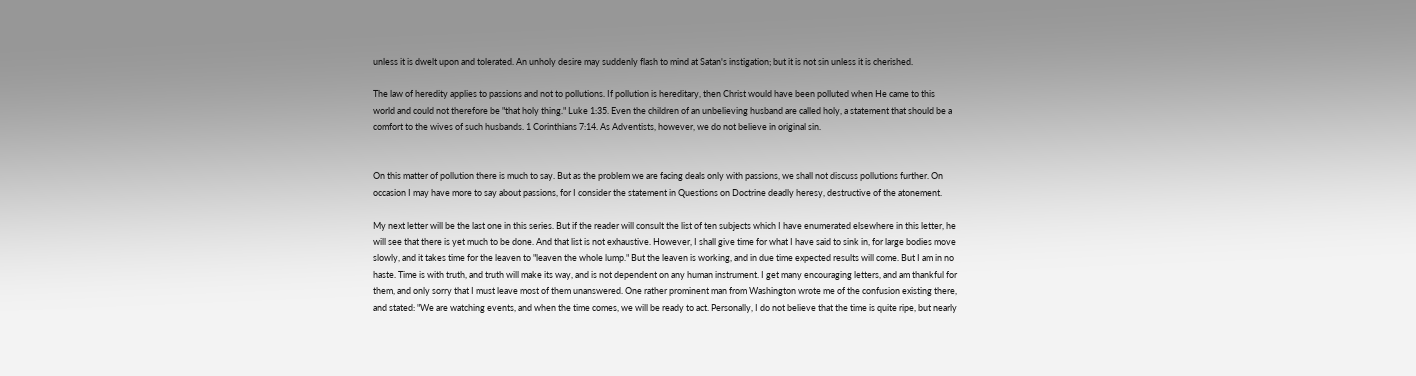unless it is dwelt upon and tolerated. An unholy desire may suddenly flash to mind at Satan's instigation; but it is not sin unless it is cherished.

The law of heredity applies to passions and not to pollutions. If pollution is hereditary, then Christ would have been polluted when He came to this world and could not therefore be "that holy thing." Luke 1:35. Even the children of an unbelieving husband are called holy, a statement that should be a comfort to the wives of such husbands. 1 Corinthians 7:14. As Adventists, however, we do not believe in original sin.


On this matter of pollution there is much to say. But as the problem we are facing deals only with passions, we shall not discuss pollutions further. On occasion I may have more to say about passions, for I consider the statement in Questions on Doctrine deadly heresy, destructive of the atonement.

My next letter will be the last one in this series. But if the reader will consult the list of ten subjects which I have enumerated elsewhere in this letter, he will see that there is yet much to be done. And that list is not exhaustive. However, I shall give time for what I have said to sink in, for large bodies move slowly, and it takes time for the leaven to "leaven the whole lump." But the leaven is working, and in due time expected results will come. But I am in no haste. Time is with truth, and truth will make its way, and is not dependent on any human instrument. I get many encouraging letters, and am thankful for them, and only sorry that I must leave most of them unanswered. One rather prominent man from Washington wrote me of the confusion existing there, and stated: "We are watching events, and when the time comes, we will be ready to act. Personally, I do not believe that the time is quite ripe, but nearly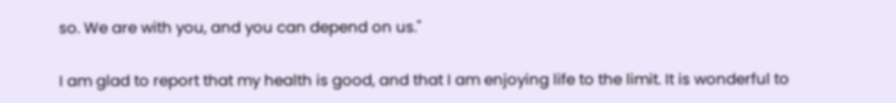so. We are with you, and you can depend on us."

I am glad to report that my health is good, and that I am enjoying life to the limit. It is wonderful to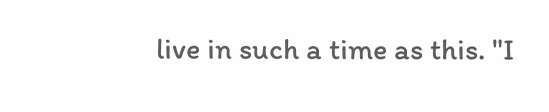live in such a time as this. "I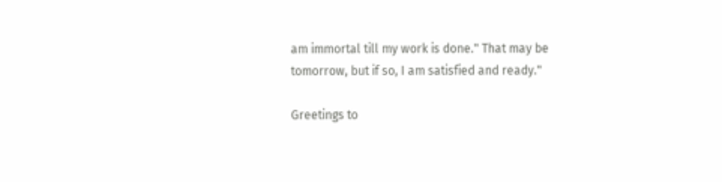am immortal till my work is done." That may be tomorrow, but if so, I am satisfied and ready."

Greetings to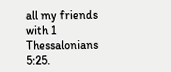all my friends with 1 Thessalonians 5:25.